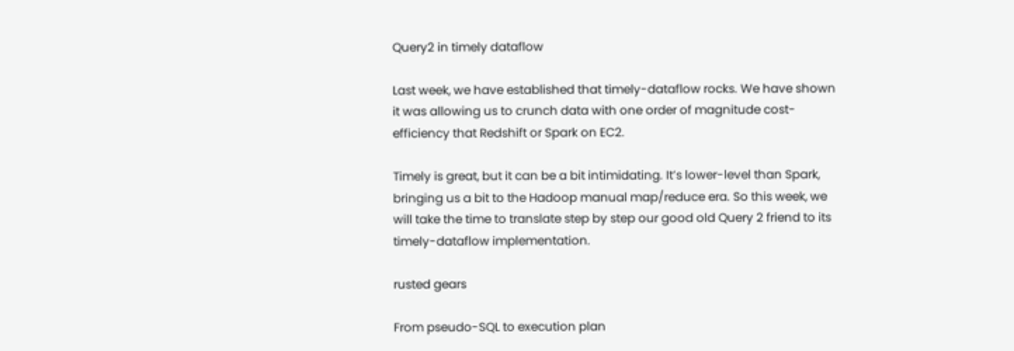Query2 in timely dataflow

Last week, we have established that timely-dataflow rocks. We have shown it was allowing us to crunch data with one order of magnitude cost-efficiency that Redshift or Spark on EC2.

Timely is great, but it can be a bit intimidating. It’s lower-level than Spark, bringing us a bit to the Hadoop manual map/reduce era. So this week, we will take the time to translate step by step our good old Query 2 friend to its timely-dataflow implementation.

rusted gears

From pseudo-SQL to execution plan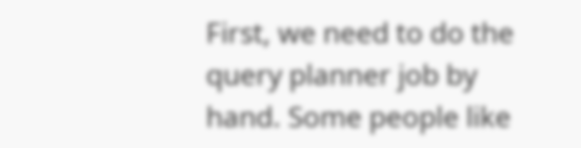First, we need to do the query planner job by hand. Some people like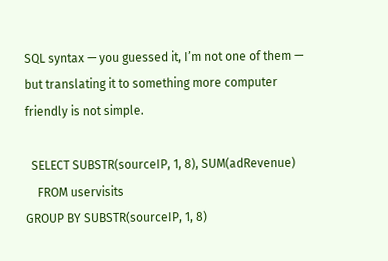SQL syntax — you guessed it, I’m not one of them — but translating it to something more computer friendly is not simple.

  SELECT SUBSTR(sourceIP, 1, 8), SUM(adRevenue)
    FROM uservisits
GROUP BY SUBSTR(sourceIP, 1, 8)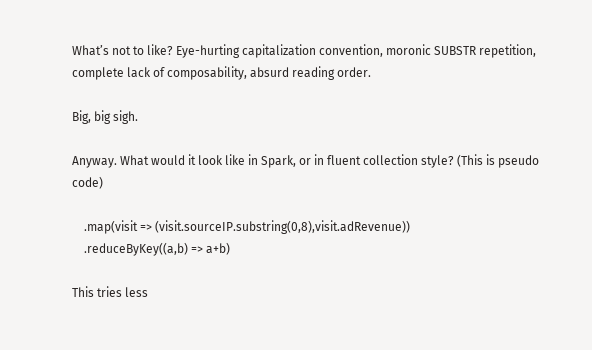What’s not to like? Eye-hurting capitalization convention, moronic SUBSTR repetition, complete lack of composability, absurd reading order.

Big, big sigh.

Anyway. What would it look like in Spark, or in fluent collection style? (This is pseudo code)

    .map(visit => (visit.sourceIP.substring(0,8),visit.adRevenue))
    .reduceByKey((a,b) => a+b)

This tries less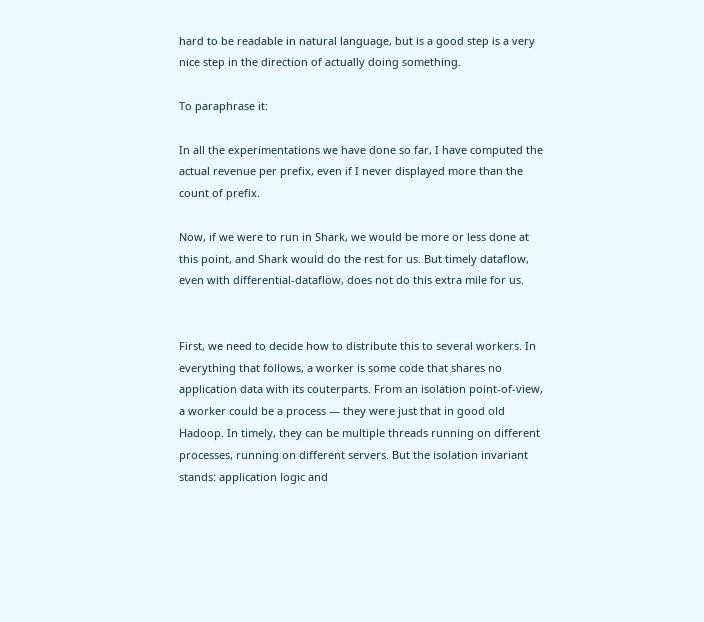hard to be readable in natural language, but is a good step is a very nice step in the direction of actually doing something.

To paraphrase it:

In all the experimentations we have done so far, I have computed the actual revenue per prefix, even if I never displayed more than the count of prefix.

Now, if we were to run in Shark, we would be more or less done at this point, and Shark would do the rest for us. But timely dataflow, even with differential-dataflow, does not do this extra mile for us.


First, we need to decide how to distribute this to several workers. In everything that follows, a worker is some code that shares no application data with its couterparts. From an isolation point-of-view, a worker could be a process — they were just that in good old Hadoop. In timely, they can be multiple threads running on different processes, running on different servers. But the isolation invariant stands: application logic and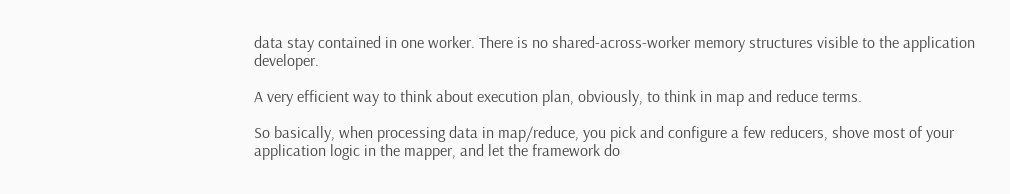data stay contained in one worker. There is no shared-across-worker memory structures visible to the application developer.

A very efficient way to think about execution plan, obviously, to think in map and reduce terms.

So basically, when processing data in map/reduce, you pick and configure a few reducers, shove most of your application logic in the mapper, and let the framework do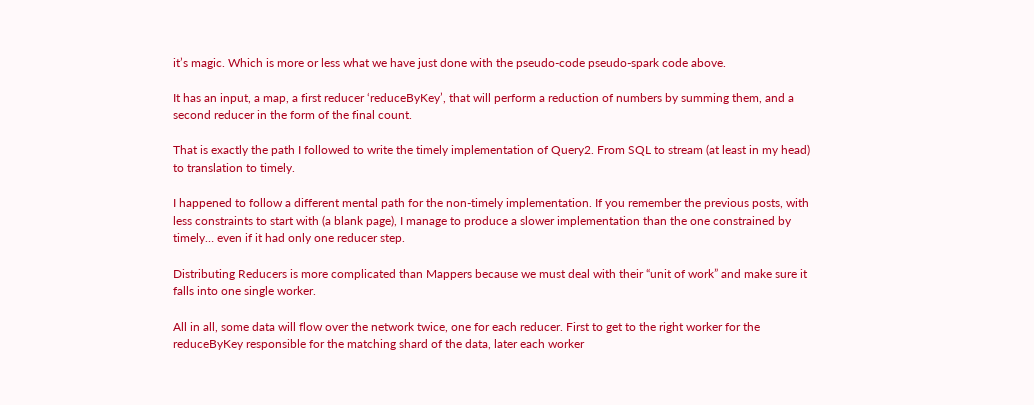it’s magic. Which is more or less what we have just done with the pseudo-code pseudo-spark code above.

It has an input, a map, a first reducer ‘reduceByKey’, that will perform a reduction of numbers by summing them, and a second reducer in the form of the final count.

That is exactly the path I followed to write the timely implementation of Query2. From SQL to stream (at least in my head) to translation to timely.

I happened to follow a different mental path for the non-timely implementation. If you remember the previous posts, with less constraints to start with (a blank page), I manage to produce a slower implementation than the one constrained by timely… even if it had only one reducer step.

Distributing Reducers is more complicated than Mappers because we must deal with their “unit of work” and make sure it falls into one single worker.

All in all, some data will flow over the network twice, one for each reducer. First to get to the right worker for the reduceByKey responsible for the matching shard of the data, later each worker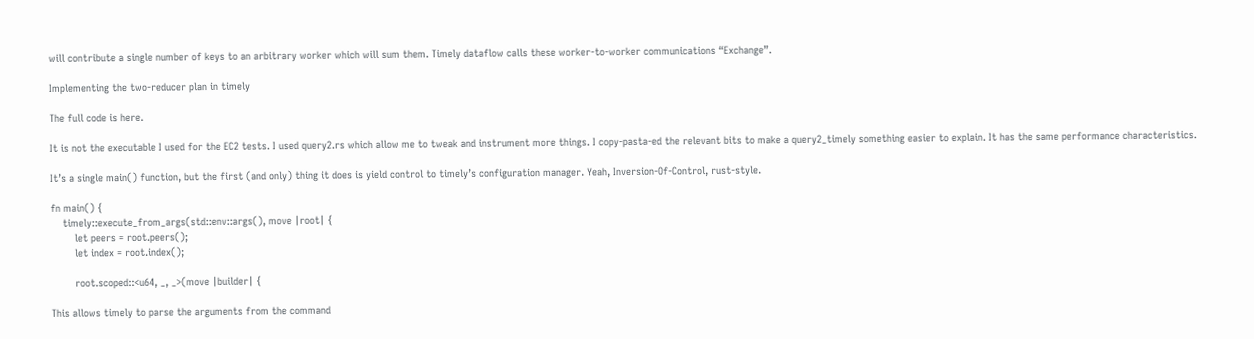will contribute a single number of keys to an arbitrary worker which will sum them. Timely dataflow calls these worker-to-worker communications “Exchange”.

Implementing the two-reducer plan in timely

The full code is here.

It is not the executable I used for the EC2 tests. I used query2.rs which allow me to tweak and instrument more things. I copy-pasta-ed the relevant bits to make a query2_timely something easier to explain. It has the same performance characteristics.

It’s a single main() function, but the first (and only) thing it does is yield control to timely’s configuration manager. Yeah, Inversion-Of-Control, rust-style.

fn main() {
    timely::execute_from_args(std::env::args(), move |root| {
        let peers = root.peers();
        let index = root.index();

        root.scoped::<u64, _, _>(move |builder| {

This allows timely to parse the arguments from the command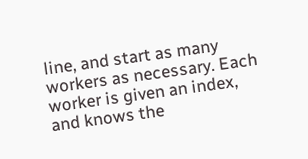line, and start as many workers as necessary. Each worker is given an index, and knows the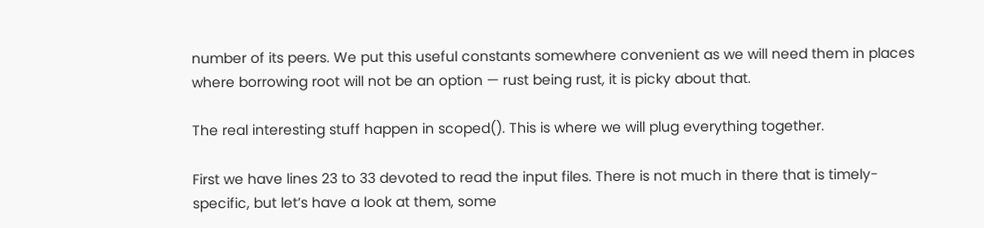number of its peers. We put this useful constants somewhere convenient as we will need them in places where borrowing root will not be an option — rust being rust, it is picky about that.

The real interesting stuff happen in scoped(). This is where we will plug everything together.

First we have lines 23 to 33 devoted to read the input files. There is not much in there that is timely-specific, but let’s have a look at them, some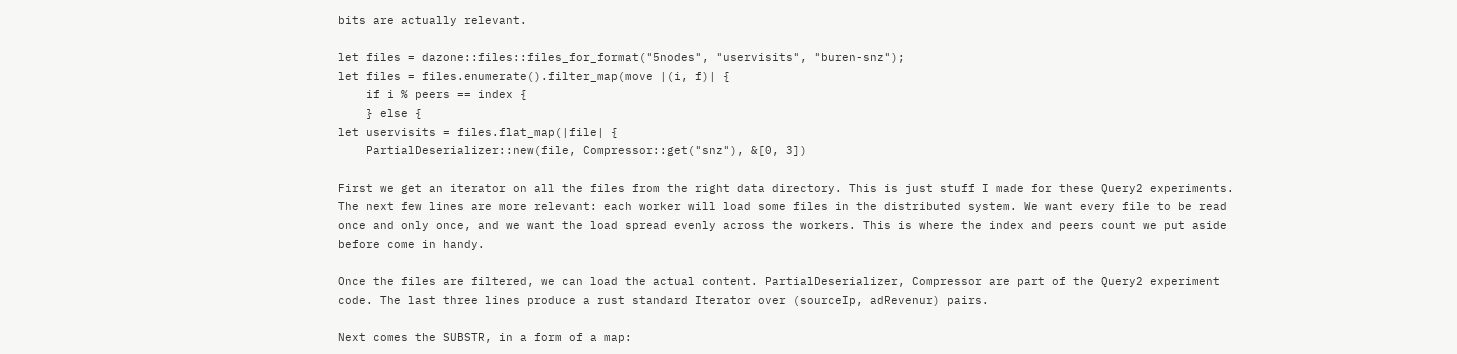bits are actually relevant.

let files = dazone::files::files_for_format("5nodes", "uservisits", "buren-snz");
let files = files.enumerate().filter_map(move |(i, f)| {
    if i % peers == index {
    } else {
let uservisits = files.flat_map(|file| {
    PartialDeserializer::new(file, Compressor::get("snz"), &[0, 3])

First we get an iterator on all the files from the right data directory. This is just stuff I made for these Query2 experiments. The next few lines are more relevant: each worker will load some files in the distributed system. We want every file to be read once and only once, and we want the load spread evenly across the workers. This is where the index and peers count we put aside before come in handy.

Once the files are filtered, we can load the actual content. PartialDeserializer, Compressor are part of the Query2 experiment code. The last three lines produce a rust standard Iterator over (sourceIp, adRevenur) pairs.

Next comes the SUBSTR, in a form of a map: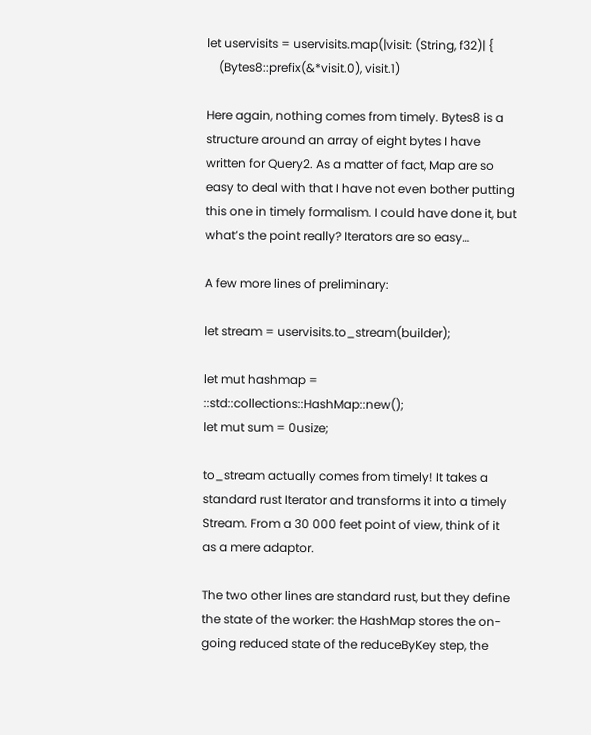let uservisits = uservisits.map(|visit: (String, f32)| {
    (Bytes8::prefix(&*visit.0), visit.1)

Here again, nothing comes from timely. Bytes8 is a structure around an array of eight bytes I have written for Query2. As a matter of fact, Map are so easy to deal with that I have not even bother putting this one in timely formalism. I could have done it, but what’s the point really? Iterators are so easy…

A few more lines of preliminary:

let stream = uservisits.to_stream(builder);

let mut hashmap = ::std::collections::HashMap::new();
let mut sum = 0usize;

to_stream actually comes from timely! It takes a standard rust Iterator and transforms it into a timely Stream. From a 30 000 feet point of view, think of it as a mere adaptor.

The two other lines are standard rust, but they define the state of the worker: the HashMap stores the on-going reduced state of the reduceByKey step, the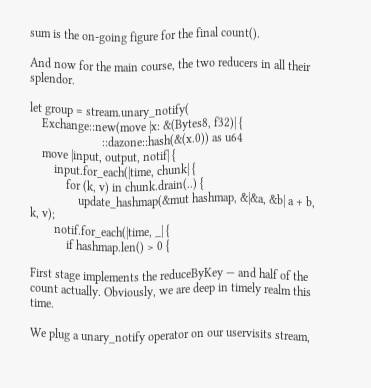sum is the on-going figure for the final count().

And now for the main course, the two reducers in all their splendor.

let group = stream.unary_notify(
    Exchange::new(move |x: &(Bytes8, f32)| {
                        ::dazone::hash(&(x.0)) as u64
    move |input, output, notif| {
        input.for_each(|time, chunk| {
            for (k, v) in chunk.drain(..) {
                update_hashmap(&mut hashmap, &|&a, &b| a + b, k, v);
        notif.for_each(|time, _| {
            if hashmap.len() > 0 {

First stage implements the reduceByKey — and half of the count actually. Obviously, we are deep in timely realm this time.

We plug a unary_notify operator on our uservisits stream,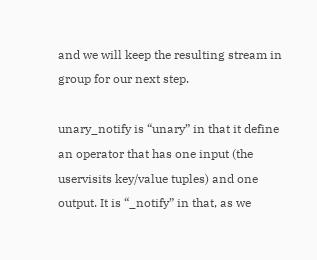and we will keep the resulting stream in group for our next step.

unary_notify is “unary” in that it define an operator that has one input (the uservisits key/value tuples) and one output. It is “_notify” in that, as we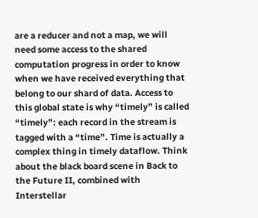are a reducer and not a map, we will need some access to the shared computation progress in order to know when we have received everything that belong to our shard of data. Access to this global state is why “timely” is called “timely”: each record in the stream is tagged with a “time”. Time is actually a complex thing in timely dataflow. Think about the black board scene in Back to the Future II, combined with Interstellar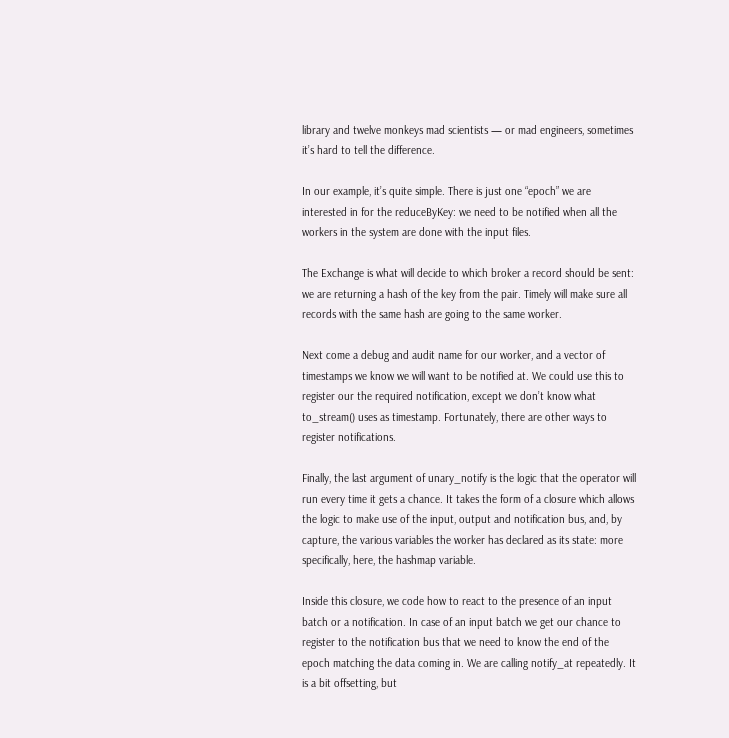library and twelve monkeys mad scientists — or mad engineers, sometimes it’s hard to tell the difference.

In our example, it’s quite simple. There is just one “epoch” we are interested in for the reduceByKey: we need to be notified when all the workers in the system are done with the input files.

The Exchange is what will decide to which broker a record should be sent: we are returning a hash of the key from the pair. Timely will make sure all records with the same hash are going to the same worker.

Next come a debug and audit name for our worker, and a vector of timestamps we know we will want to be notified at. We could use this to register our the required notification, except we don’t know what to_stream() uses as timestamp. Fortunately, there are other ways to register notifications.

Finally, the last argument of unary_notify is the logic that the operator will run every time it gets a chance. It takes the form of a closure which allows the logic to make use of the input, output and notification bus, and, by capture, the various variables the worker has declared as its state: more specifically, here, the hashmap variable.

Inside this closure, we code how to react to the presence of an input batch or a notification. In case of an input batch we get our chance to register to the notification bus that we need to know the end of the epoch matching the data coming in. We are calling notify_at repeatedly. It is a bit offsetting, but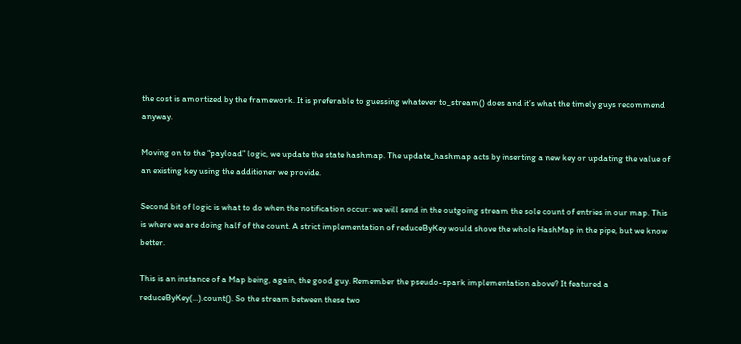the cost is amortized by the framework. It is preferable to guessing whatever to_stream() does and it’s what the timely guys recommend anyway.

Moving on to the “payload” logic, we update the state hashmap. The update_hashmap acts by inserting a new key or updating the value of an existing key using the additioner we provide.

Second bit of logic is what to do when the notification occur: we will send in the outgoing stream the sole count of entries in our map. This is where we are doing half of the count. A strict implementation of reduceByKey would shove the whole HashMap in the pipe, but we know better.

This is an instance of a Map being, again, the good guy. Remember the pseudo-spark implementation above? It featured a reduceByKey(...).count(). So the stream between these two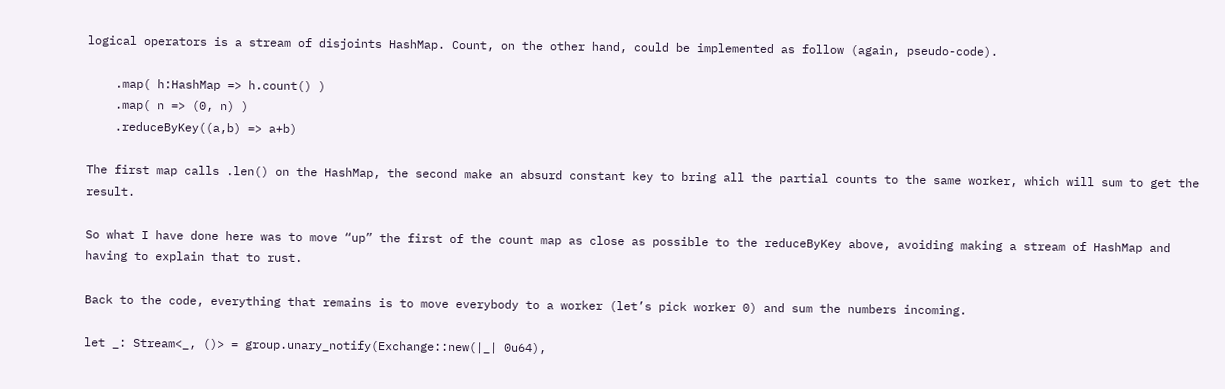logical operators is a stream of disjoints HashMap. Count, on the other hand, could be implemented as follow (again, pseudo-code).

    .map( h:HashMap => h.count() )
    .map( n => (0, n) )
    .reduceByKey((a,b) => a+b)

The first map calls .len() on the HashMap, the second make an absurd constant key to bring all the partial counts to the same worker, which will sum to get the result.

So what I have done here was to move “up” the first of the count map as close as possible to the reduceByKey above, avoiding making a stream of HashMap and having to explain that to rust.

Back to the code, everything that remains is to move everybody to a worker (let’s pick worker 0) and sum the numbers incoming.

let _: Stream<_, ()> = group.unary_notify(Exchange::new(|_| 0u64),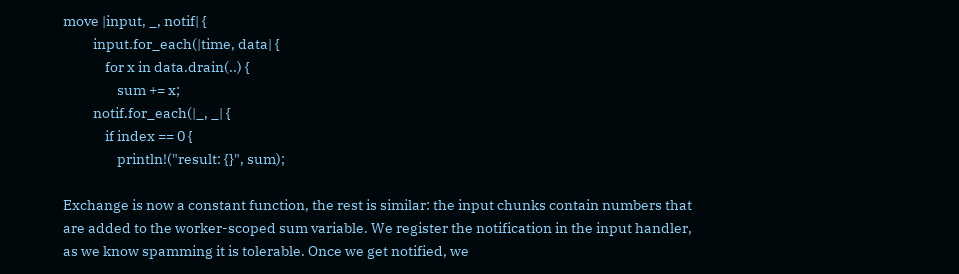move |input, _, notif| {
          input.for_each(|time, data| {
              for x in data.drain(..) {
                  sum += x;
          notif.for_each(|_, _| {
              if index == 0 {
                  println!("result: {}", sum);

Exchange is now a constant function, the rest is similar: the input chunks contain numbers that are added to the worker-scoped sum variable. We register the notification in the input handler, as we know spamming it is tolerable. Once we get notified, we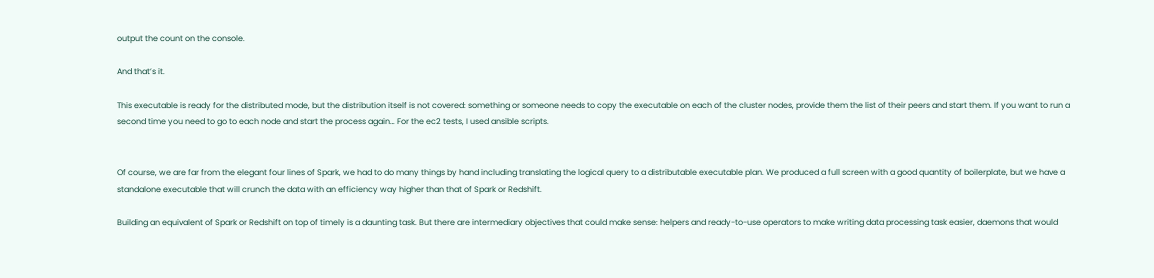output the count on the console.

And that’s it.

This executable is ready for the distributed mode, but the distribution itself is not covered: something or someone needs to copy the executable on each of the cluster nodes, provide them the list of their peers and start them. If you want to run a second time you need to go to each node and start the process again… For the ec2 tests, I used ansible scripts.


Of course, we are far from the elegant four lines of Spark, we had to do many things by hand including translating the logical query to a distributable executable plan. We produced a full screen with a good quantity of boilerplate, but we have a standalone executable that will crunch the data with an efficiency way higher than that of Spark or Redshift.

Building an equivalent of Spark or Redshift on top of timely is a daunting task. But there are intermediary objectives that could make sense: helpers and ready-to-use operators to make writing data processing task easier, daemons that would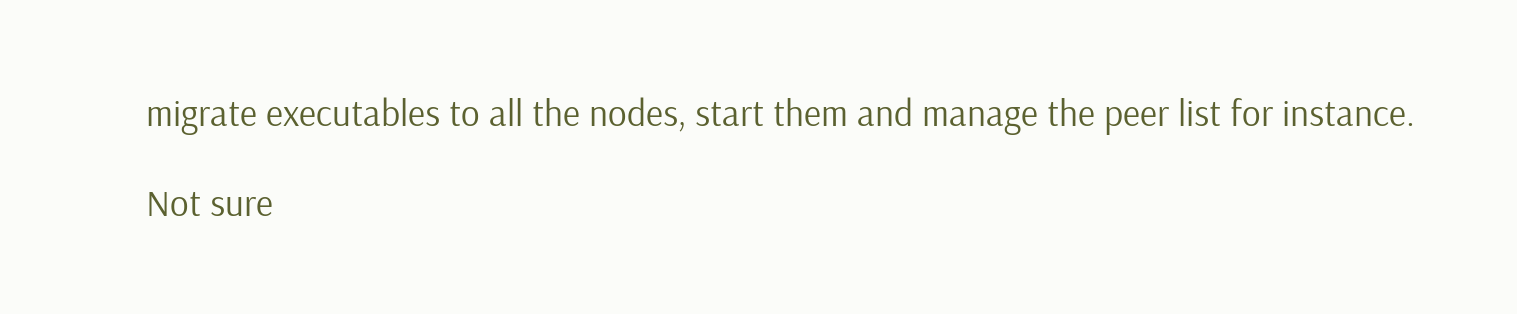migrate executables to all the nodes, start them and manage the peer list for instance.

Not sure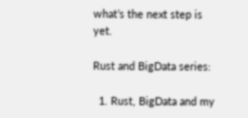what’s the next step is yet.

Rust and BigData series:

  1. Rust, BigData and my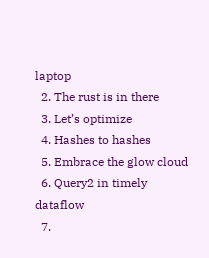laptop
  2. The rust is in there
  3. Let’s optimize
  4. Hashes to hashes
  5. Embrace the glow cloud
  6. Query2 in timely dataflow
  7.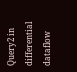Query2 in differential dataflow